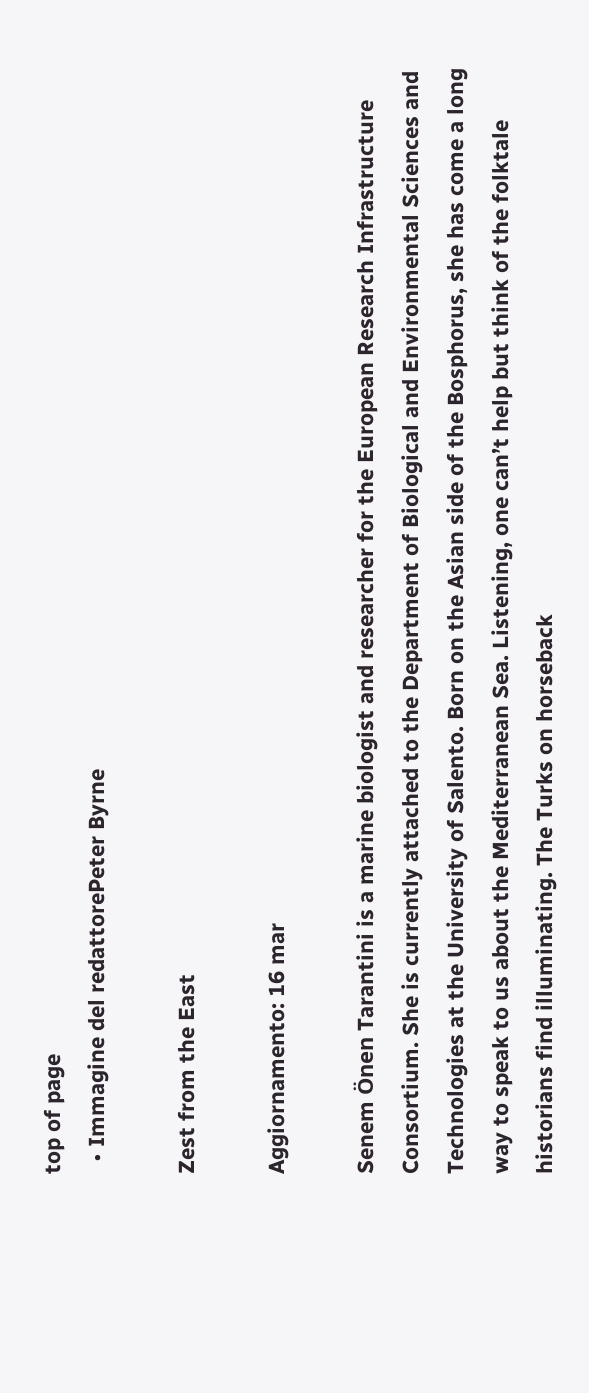top of page
  • Immagine del redattorePeter Byrne

Zest from the East

Aggiornamento: 16 mar

Senem Önen Tarantini is a marine biologist and researcher for the European Research Infrastructure Consortium. She is currently attached to the Department of Biological and Environmental Sciences and Technologies at the University of Salento. Born on the Asian side of the Bosphorus, she has come a long way to speak to us about the Mediterranean Sea. Listening, one can’t help but think of the folktale historians find illuminating. The Turks on horseback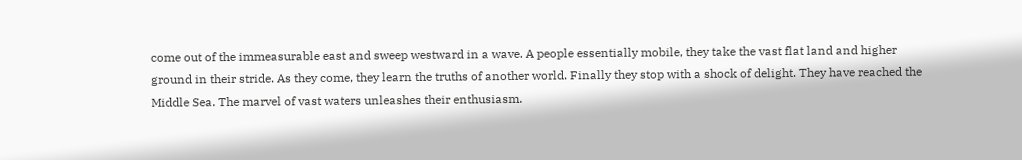come out of the immeasurable east and sweep westward in a wave. A people essentially mobile, they take the vast flat land and higher ground in their stride. As they come, they learn the truths of another world. Finally they stop with a shock of delight. They have reached the Middle Sea. The marvel of vast waters unleashes their enthusiasm.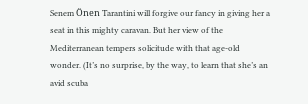Senem Önen Tarantini will forgive our fancy in giving her a seat in this mighty caravan. But her view of the Mediterranean tempers solicitude with that age-old wonder. (It’s no surprise, by the way, to learn that she’s an avid scuba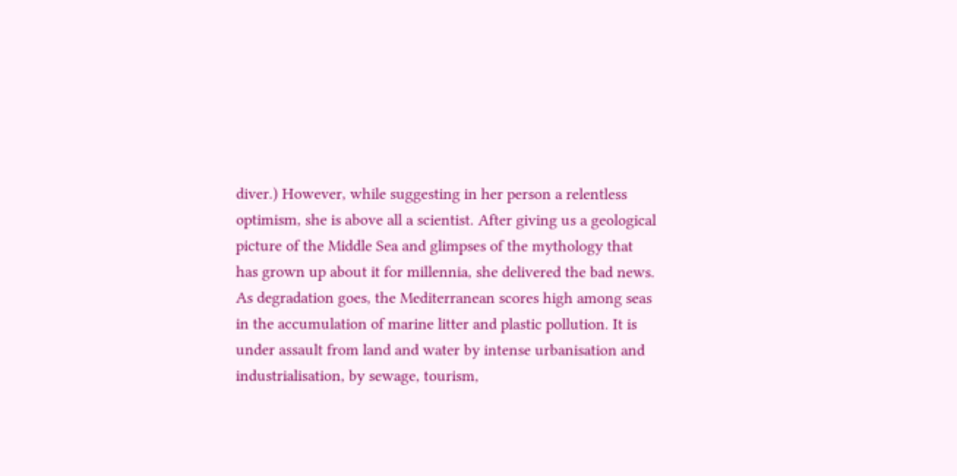diver.) However, while suggesting in her person a relentless optimism, she is above all a scientist. After giving us a geological picture of the Middle Sea and glimpses of the mythology that has grown up about it for millennia, she delivered the bad news. As degradation goes, the Mediterranean scores high among seas in the accumulation of marine litter and plastic pollution. It is under assault from land and water by intense urbanisation and  industrialisation, by sewage, tourism,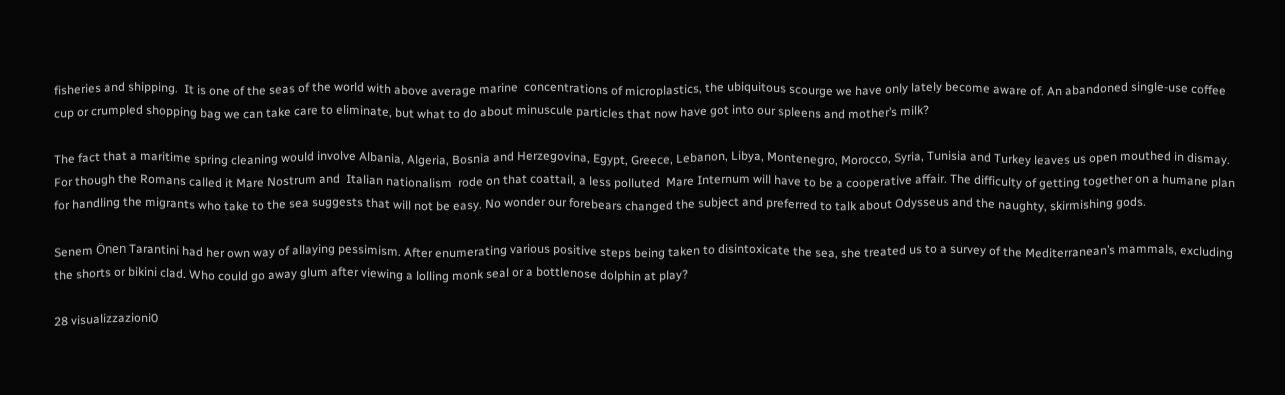fisheries and shipping.  It is one of the seas of the world with above average marine  concentrations of microplastics, the ubiquitous scourge we have only lately become aware of. An abandoned single-use coffee cup or crumpled shopping bag we can take care to eliminate, but what to do about minuscule particles that now have got into our spleens and mother’s milk?

The fact that a maritime spring cleaning would involve Albania, Algeria, Bosnia and Herzegovina, Egypt, Greece, Lebanon, Libya, Montenegro, Morocco, Syria, Tunisia and Turkey leaves us open mouthed in dismay. For though the Romans called it Mare Nostrum and  Italian nationalism  rode on that coattail, a less polluted  Mare Internum will have to be a cooperative affair. The difficulty of getting together on a humane plan for handling the migrants who take to the sea suggests that will not be easy. No wonder our forebears changed the subject and preferred to talk about Odysseus and the naughty, skirmishing gods.

Senem Önen Tarantini had her own way of allaying pessimism. After enumerating various positive steps being taken to disintoxicate the sea, she treated us to a survey of the Mediterranean’s mammals, excluding the shorts or bikini clad. Who could go away glum after viewing a lolling monk seal or a bottlenose dolphin at play?

28 visualizzazioni0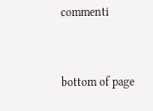commenti


bottom of page